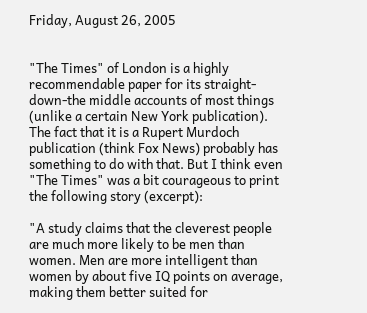Friday, August 26, 2005


"The Times" of London is a highly recommendable paper for its straight-down-the middle accounts of most things (unlike a certain New York publication). The fact that it is a Rupert Murdoch publication (think Fox News) probably has something to do with that. But I think even "The Times" was a bit courageous to print the following story (excerpt):

"A study claims that the cleverest people are much more likely to be men than women. Men are more intelligent than women by about five IQ points on average, making them better suited for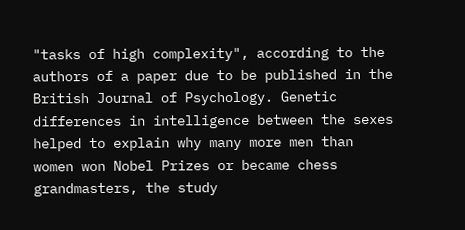"tasks of high complexity", according to the authors of a paper due to be published in the British Journal of Psychology. Genetic differences in intelligence between the sexes helped to explain why many more men than women won Nobel Prizes or became chess grandmasters, the study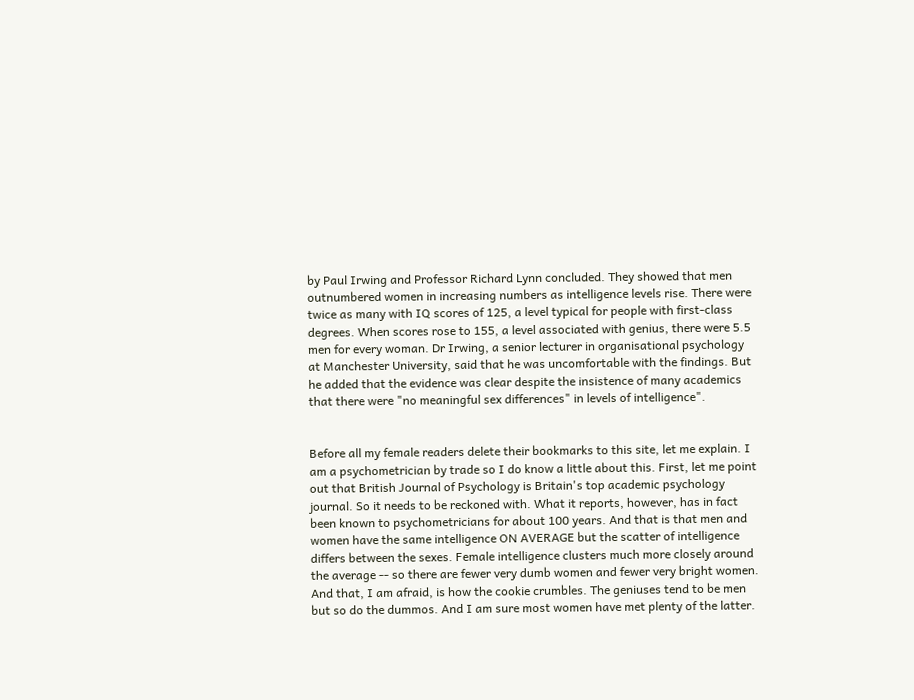by Paul Irwing and Professor Richard Lynn concluded. They showed that men outnumbered women in increasing numbers as intelligence levels rise. There were twice as many with IQ scores of 125, a level typical for people with first-class degrees. When scores rose to 155, a level associated with genius, there were 5.5 men for every woman. Dr Irwing, a senior lecturer in organisational psychology at Manchester University, said that he was uncomfortable with the findings. But he added that the evidence was clear despite the insistence of many academics that there were "no meaningful sex differences" in levels of intelligence".


Before all my female readers delete their bookmarks to this site, let me explain. I am a psychometrician by trade so I do know a little about this. First, let me point out that British Journal of Psychology is Britain's top academic psychology journal. So it needs to be reckoned with. What it reports, however, has in fact been known to psychometricians for about 100 years. And that is that men and women have the same intelligence ON AVERAGE but the scatter of intelligence differs between the sexes. Female intelligence clusters much more closely around the average -- so there are fewer very dumb women and fewer very bright women. And that, I am afraid, is how the cookie crumbles. The geniuses tend to be men but so do the dummos. And I am sure most women have met plenty of the latter.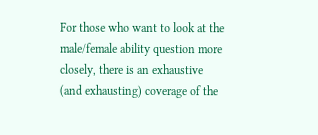For those who want to look at the male/female ability question more closely, there is an exhaustive (and exhausting) coverage of the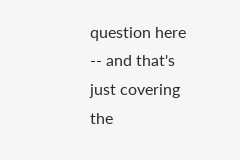question here -- and that's just covering the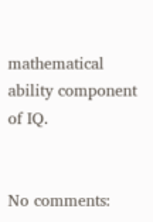mathematical ability component of IQ.


No comments: